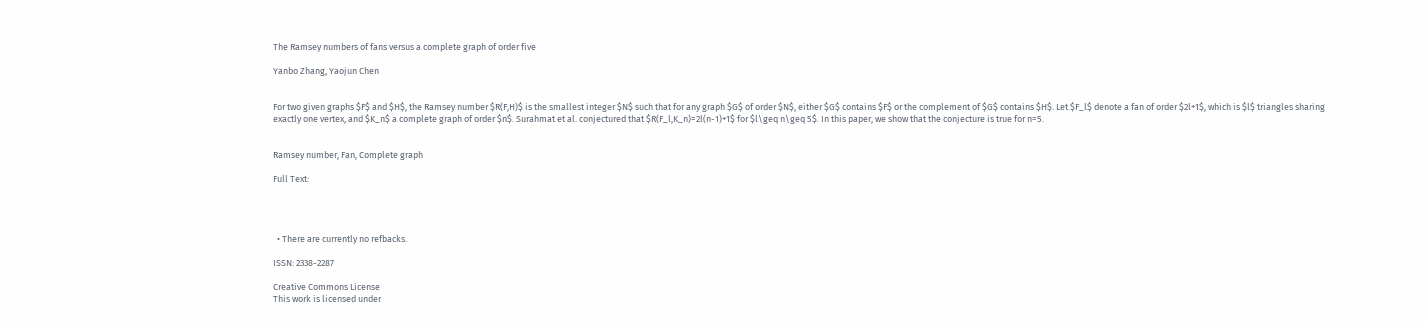The Ramsey numbers of fans versus a complete graph of order five

Yanbo Zhang, Yaojun Chen


For two given graphs $F$ and $H$, the Ramsey number $R(F,H)$ is the smallest integer $N$ such that for any graph $G$ of order $N$, either $G$ contains $F$ or the complement of $G$ contains $H$. Let $F_l$ denote a fan of order $2l+1$, which is $l$ triangles sharing exactly one vertex, and $K_n$ a complete graph of order $n$. Surahmat et al. conjectured that $R(F_l,K_n)=2l(n-1)+1$ for $l\geq n\geq 5$. In this paper, we show that the conjecture is true for n=5.


Ramsey number, Fan, Complete graph

Full Text:




  • There are currently no refbacks.

ISSN: 2338-2287

Creative Commons License
This work is licensed under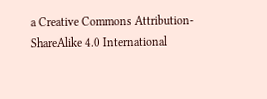a Creative Commons Attribution-ShareAlike 4.0 International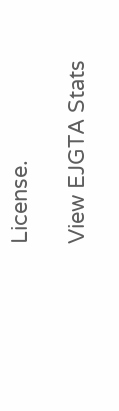License.

View EJGTA Stats